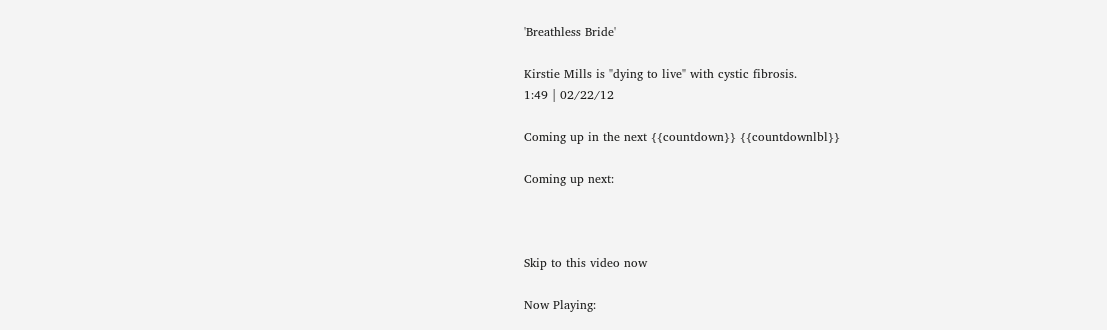'Breathless Bride'

Kirstie Mills is "dying to live" with cystic fibrosis.
1:49 | 02/22/12

Coming up in the next {{countdown}} {{countdownlbl}}

Coming up next:



Skip to this video now

Now Playing: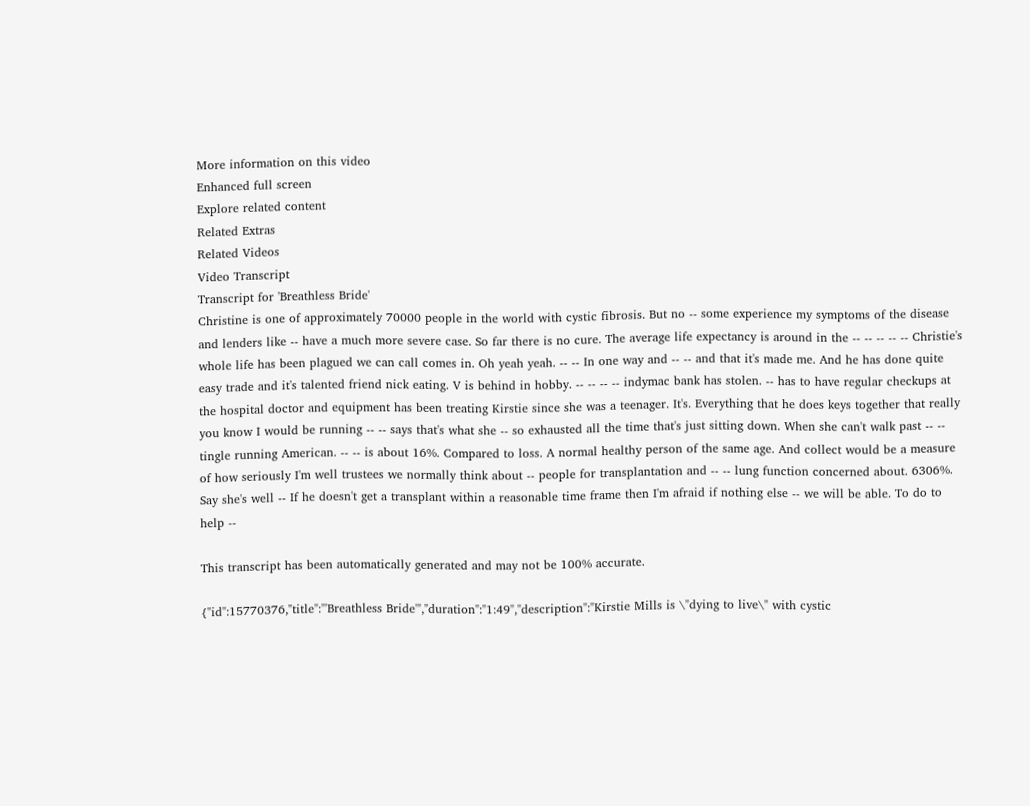More information on this video
Enhanced full screen
Explore related content
Related Extras
Related Videos
Video Transcript
Transcript for 'Breathless Bride'
Christine is one of approximately 70000 people in the world with cystic fibrosis. But no -- some experience my symptoms of the disease and lenders like -- have a much more severe case. So far there is no cure. The average life expectancy is around in the -- -- -- -- -- Christie's whole life has been plagued we can call comes in. Oh yeah yeah. -- -- In one way and -- -- and that it's made me. And he has done quite easy trade and it's talented friend nick eating. V is behind in hobby. -- -- -- -- indymac bank has stolen. -- has to have regular checkups at the hospital doctor and equipment has been treating Kirstie since she was a teenager. It's. Everything that he does keys together that really you know I would be running -- -- says that's what she -- so exhausted all the time that's just sitting down. When she can't walk past -- -- tingle running American. -- -- is about 16%. Compared to loss. A normal healthy person of the same age. And collect would be a measure of how seriously I'm well trustees we normally think about -- people for transplantation and -- -- lung function concerned about. 6306%. Say she's well -- If he doesn't get a transplant within a reasonable time frame then I'm afraid if nothing else -- we will be able. To do to help --

This transcript has been automatically generated and may not be 100% accurate.

{"id":15770376,"title":"'Breathless Bride'","duration":"1:49","description":"Kirstie Mills is \"dying to live\" with cystic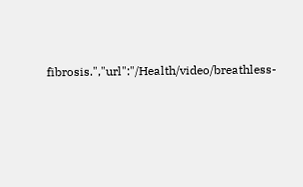fibrosis.","url":"/Health/video/breathless-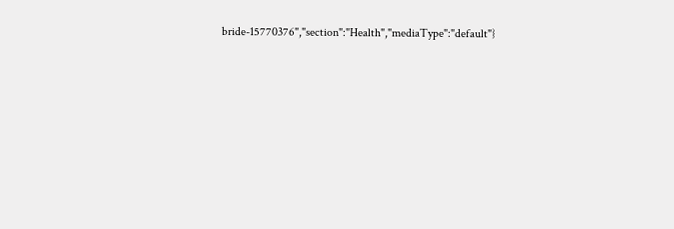bride-15770376","section":"Health","mediaType":"default"}